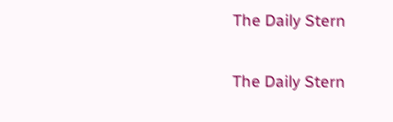The Daily Stern

The Daily Stern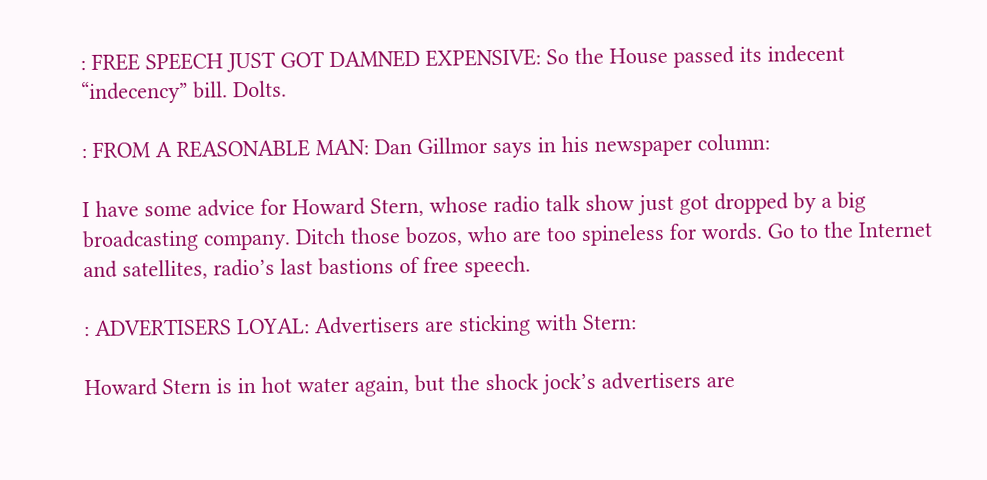: FREE SPEECH JUST GOT DAMNED EXPENSIVE: So the House passed its indecent “indecency” bill. Dolts.

: FROM A REASONABLE MAN: Dan Gillmor says in his newspaper column:

I have some advice for Howard Stern, whose radio talk show just got dropped by a big broadcasting company. Ditch those bozos, who are too spineless for words. Go to the Internet and satellites, radio’s last bastions of free speech.

: ADVERTISERS LOYAL: Advertisers are sticking with Stern:

Howard Stern is in hot water again, but the shock jock’s advertisers are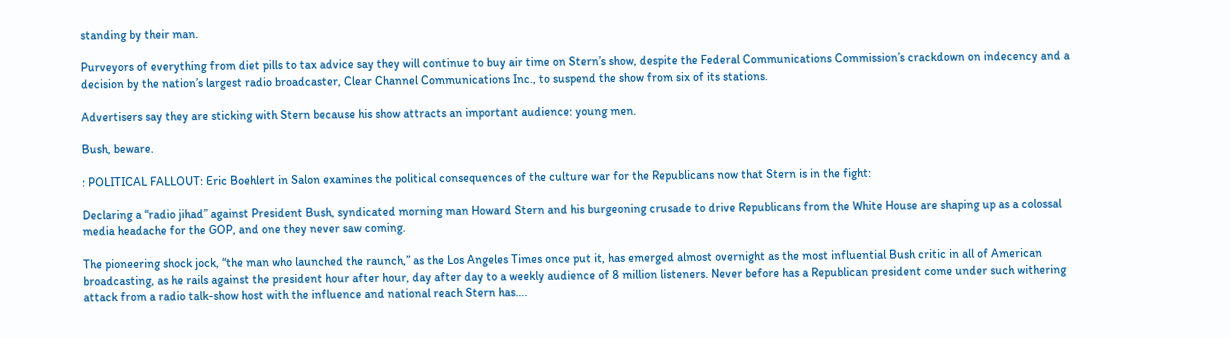standing by their man.

Purveyors of everything from diet pills to tax advice say they will continue to buy air time on Stern’s show, despite the Federal Communications Commission’s crackdown on indecency and a decision by the nation’s largest radio broadcaster, Clear Channel Communications Inc., to suspend the show from six of its stations.

Advertisers say they are sticking with Stern because his show attracts an important audience: young men.

Bush, beware.

: POLITICAL FALLOUT: Eric Boehlert in Salon examines the political consequences of the culture war for the Republicans now that Stern is in the fight:

Declaring a “radio jihad” against President Bush, syndicated morning man Howard Stern and his burgeoning crusade to drive Republicans from the White House are shaping up as a colossal media headache for the GOP, and one they never saw coming.

The pioneering shock jock, “the man who launched the raunch,” as the Los Angeles Times once put it, has emerged almost overnight as the most influential Bush critic in all of American broadcasting, as he rails against the president hour after hour, day after day to a weekly audience of 8 million listeners. Never before has a Republican president come under such withering attack from a radio talk-show host with the influence and national reach Stern has….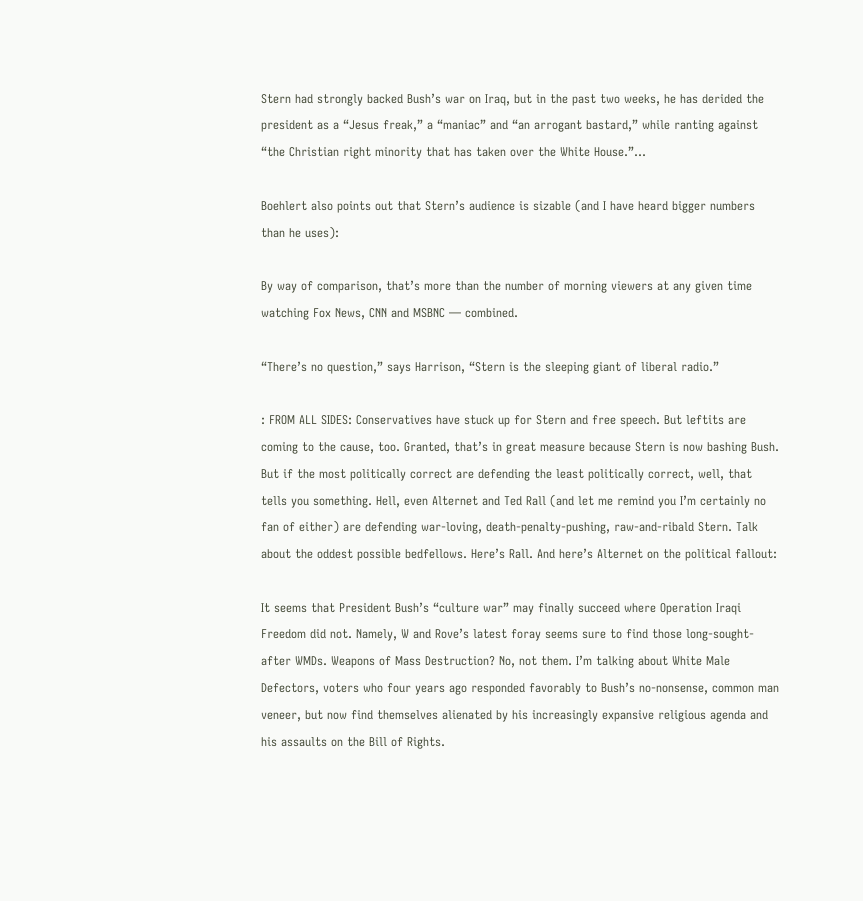Stern had strongly backed Bush’s war on Iraq, but in the past two weeks, he has derided the president as a “Jesus freak,” a “maniac” and “an arrogant bastard,” while ranting against “the Christian right minority that has taken over the White House.”…

Boehlert also points out that Stern’s audience is sizable (and I have heard bigger numbers than he uses):

By way of comparison, that’s more than the number of morning viewers at any given time watching Fox News, CNN and MSBNC — combined.

“There’s no question,” says Harrison, “Stern is the sleeping giant of liberal radio.”

: FROM ALL SIDES: Conservatives have stuck up for Stern and free speech. But leftits are coming to the cause, too. Granted, that’s in great measure because Stern is now bashing Bush. But if the most politically correct are defending the least politically correct, well, that tells you something. Hell, even Alternet and Ted Rall (and let me remind you I’m certainly no fan of either) are defending war-loving, death-penalty-pushing, raw-and-ribald Stern. Talk about the oddest possible bedfellows. Here’s Rall. And here’s Alternet on the political fallout:

It seems that President Bush’s “culture war” may finally succeed where Operation Iraqi Freedom did not. Namely, W and Rove’s latest foray seems sure to find those long-sought-after WMDs. Weapons of Mass Destruction? No, not them. I’m talking about White Male Defectors, voters who four years ago responded favorably to Bush’s no-nonsense, common man veneer, but now find themselves alienated by his increasingly expansive religious agenda and his assaults on the Bill of Rights.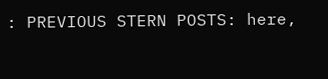: PREVIOUS STERN POSTS: here,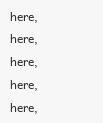here, here, here, here, here,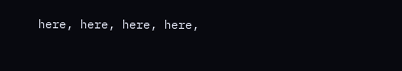here, here, here, here,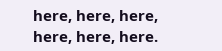here, here, here, here, here, here.